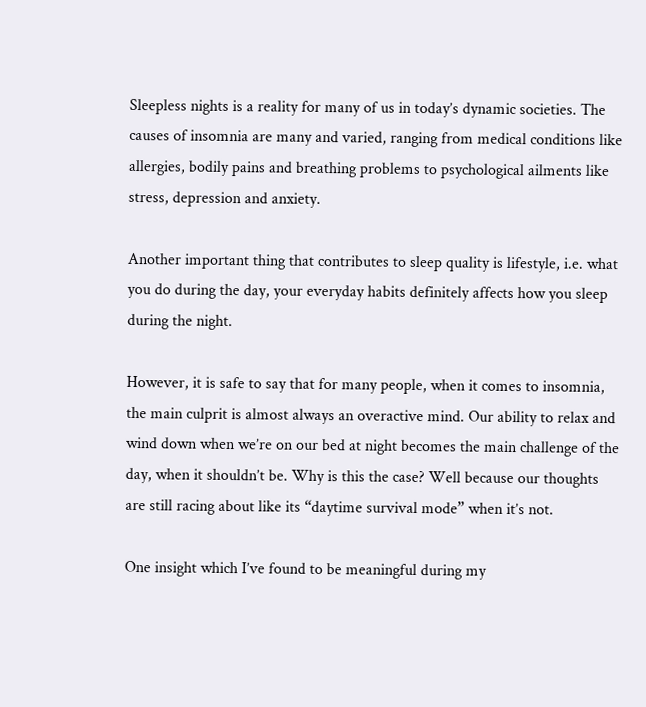Sleepless nights is a reality for many of us in today’s dynamic societies. The causes of insomnia are many and varied, ranging from medical conditions like allergies, bodily pains and breathing problems to psychological ailments like stress, depression and anxiety.

Another important thing that contributes to sleep quality is lifestyle, i.e. what you do during the day, your everyday habits definitely affects how you sleep during the night.

However, it is safe to say that for many people, when it comes to insomnia, the main culprit is almost always an overactive mind. Our ability to relax and wind down when we’re on our bed at night becomes the main challenge of the day, when it shouldn’t be. Why is this the case? Well because our thoughts are still racing about like its “daytime survival mode” when it’s not.

One insight which I’ve found to be meaningful during my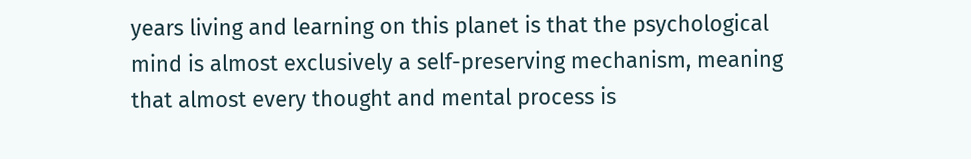years living and learning on this planet is that the psychological mind is almost exclusively a self-preserving mechanism, meaning that almost every thought and mental process is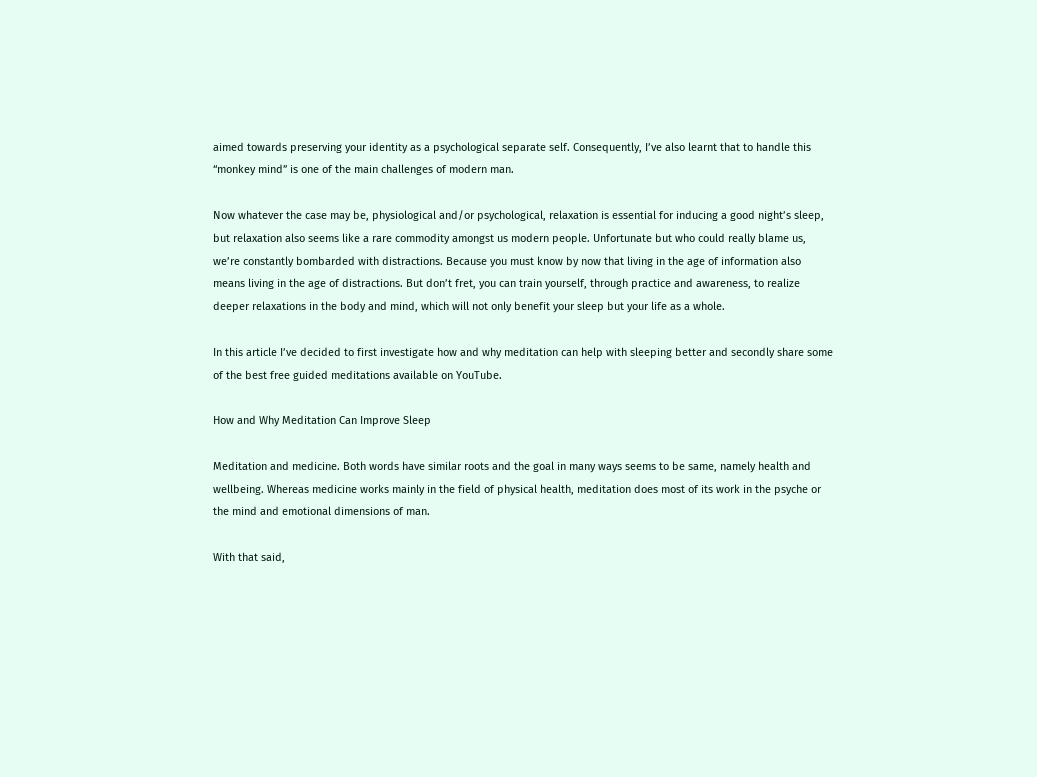aimed towards preserving your identity as a psychological separate self. Consequently, I’ve also learnt that to handle this “monkey mind” is one of the main challenges of modern man.

Now whatever the case may be, physiological and/or psychological, relaxation is essential for inducing a good night’s sleep, but relaxation also seems like a rare commodity amongst us modern people. Unfortunate but who could really blame us, we’re constantly bombarded with distractions. Because you must know by now that living in the age of information also means living in the age of distractions. But don’t fret, you can train yourself, through practice and awareness, to realize deeper relaxations in the body and mind, which will not only benefit your sleep but your life as a whole.

In this article I’ve decided to first investigate how and why meditation can help with sleeping better and secondly share some of the best free guided meditations available on YouTube.

How and Why Meditation Can Improve Sleep

Meditation and medicine. Both words have similar roots and the goal in many ways seems to be same, namely health and wellbeing. Whereas medicine works mainly in the field of physical health, meditation does most of its work in the psyche or the mind and emotional dimensions of man.

With that said,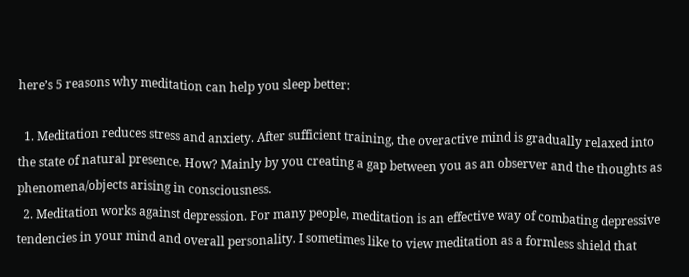here’s 5 reasons why meditation can help you sleep better:

  1. Meditation reduces stress and anxiety. After sufficient training, the overactive mind is gradually relaxed into the state of natural presence. How? Mainly by you creating a gap between you as an observer and the thoughts as phenomena/objects arising in consciousness.
  2. Meditation works against depression. For many people, meditation is an effective way of combating depressive tendencies in your mind and overall personality. I sometimes like to view meditation as a formless shield that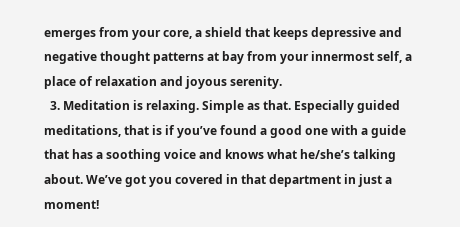emerges from your core, a shield that keeps depressive and negative thought patterns at bay from your innermost self, a place of relaxation and joyous serenity.
  3. Meditation is relaxing. Simple as that. Especially guided meditations, that is if you’ve found a good one with a guide that has a soothing voice and knows what he/she’s talking about. We’ve got you covered in that department in just a moment!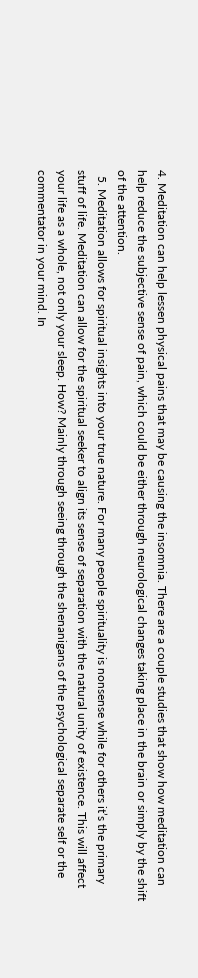4. Meditation can help lessen physical pains that may be causing the insomnia. There are a couple studies that show how meditation can help reduce the subjective sense of pain, which could be either through neurological changes taking place in the brain or simply by the shift of the attention.
  5. Meditation allows for spiritual insights into your true nature. For many people spirituality is nonsense while for others it’s the primary stuff of life. Meditation can allow for the spiritual seeker to align its sense of separation with the natural unity of existence. This will affect your life as a whole, not only your sleep. How? Mainly through seeing through the shenanigans of the psychological separate self or the commentator in your mind. In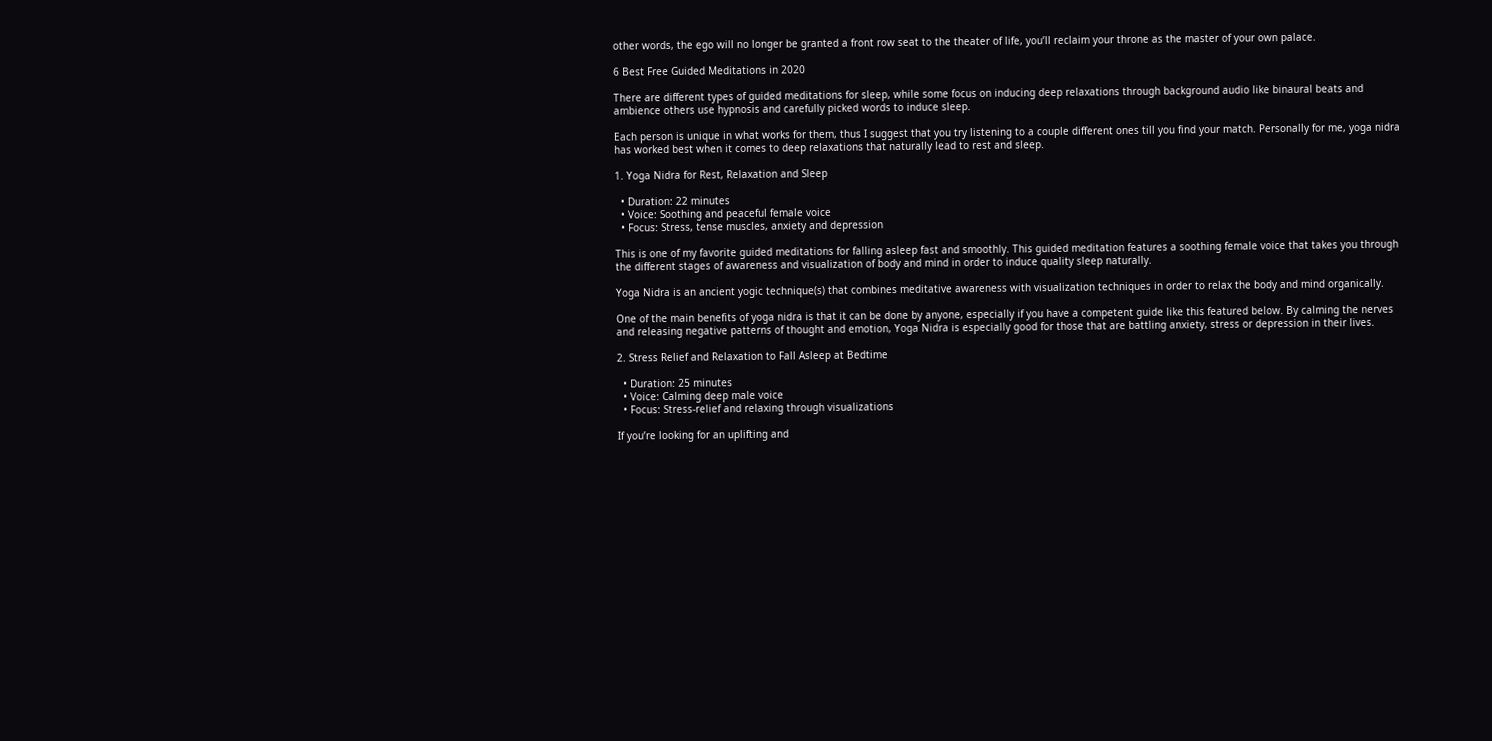other words, the ego will no longer be granted a front row seat to the theater of life, you’ll reclaim your throne as the master of your own palace.

6 Best Free Guided Meditations in 2020

There are different types of guided meditations for sleep, while some focus on inducing deep relaxations through background audio like binaural beats and ambience others use hypnosis and carefully picked words to induce sleep.

Each person is unique in what works for them, thus I suggest that you try listening to a couple different ones till you find your match. Personally for me, yoga nidra has worked best when it comes to deep relaxations that naturally lead to rest and sleep.

1. Yoga Nidra for Rest, Relaxation and Sleep

  • Duration: 22 minutes
  • Voice: Soothing and peaceful female voice
  • Focus: Stress, tense muscles, anxiety and depression

This is one of my favorite guided meditations for falling asleep fast and smoothly. This guided meditation features a soothing female voice that takes you through the different stages of awareness and visualization of body and mind in order to induce quality sleep naturally.

Yoga Nidra is an ancient yogic technique(s) that combines meditative awareness with visualization techniques in order to relax the body and mind organically.

One of the main benefits of yoga nidra is that it can be done by anyone, especially if you have a competent guide like this featured below. By calming the nerves and releasing negative patterns of thought and emotion, Yoga Nidra is especially good for those that are battling anxiety, stress or depression in their lives.

2. Stress Relief and Relaxation to Fall Asleep at Bedtime

  • Duration: 25 minutes
  • Voice: Calming deep male voice
  • Focus: Stress-relief and relaxing through visualizations

If you’re looking for an uplifting and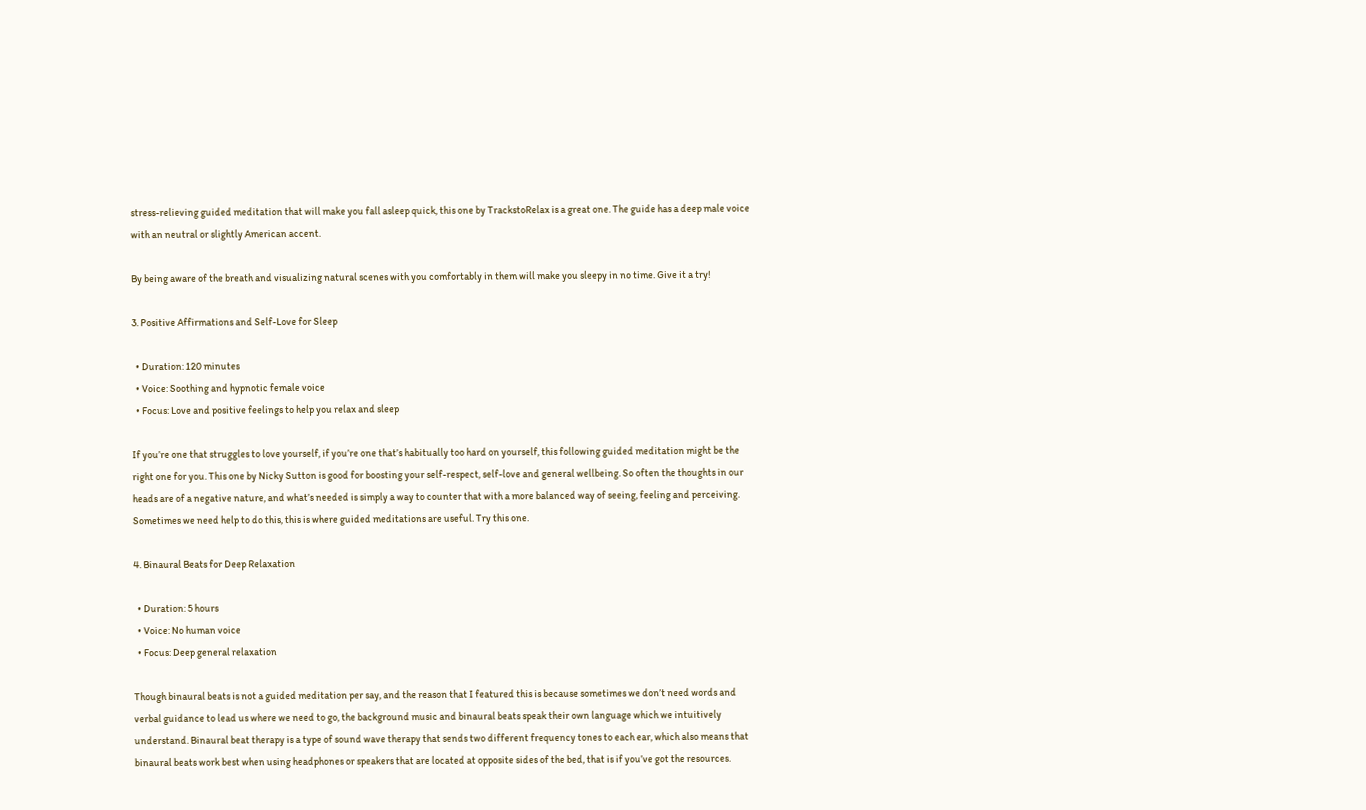stress-relieving guided meditation that will make you fall asleep quick, this one by TrackstoRelax is a great one. The guide has a deep male voice with an neutral or slightly American accent.

By being aware of the breath and visualizing natural scenes with you comfortably in them will make you sleepy in no time. Give it a try!

3. Positive Affirmations and Self-Love for Sleep

  • Duration: 120 minutes
  • Voice: Soothing and hypnotic female voice
  • Focus: Love and positive feelings to help you relax and sleep

If you’re one that struggles to love yourself, if you’re one that’s habitually too hard on yourself, this following guided meditation might be the right one for you. This one by Nicky Sutton is good for boosting your self-respect, self-love and general wellbeing. So often the thoughts in our heads are of a negative nature, and what’s needed is simply a way to counter that with a more balanced way of seeing, feeling and perceiving. Sometimes we need help to do this, this is where guided meditations are useful. Try this one.

4. Binaural Beats for Deep Relaxation

  • Duration: 5 hours
  • Voice: No human voice
  • Focus: Deep general relaxation

Though binaural beats is not a guided meditation per say, and the reason that I featured this is because sometimes we don’t need words and verbal guidance to lead us where we need to go, the background music and binaural beats speak their own language which we intuitively understand. Binaural beat therapy is a type of sound wave therapy that sends two different frequency tones to each ear, which also means that binaural beats work best when using headphones or speakers that are located at opposite sides of the bed, that is if you’ve got the resources.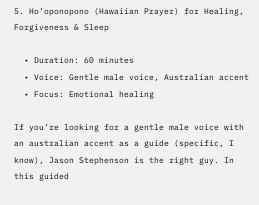5. Ho’oponopono (Hawaiian Prayer) for Healing, Forgiveness & Sleep

  • Duration: 60 minutes
  • Voice: Gentle male voice, Australian accent
  • Focus: Emotional healing

If you’re looking for a gentle male voice with an australian accent as a guide (specific, I know), Jason Stephenson is the right guy. In this guided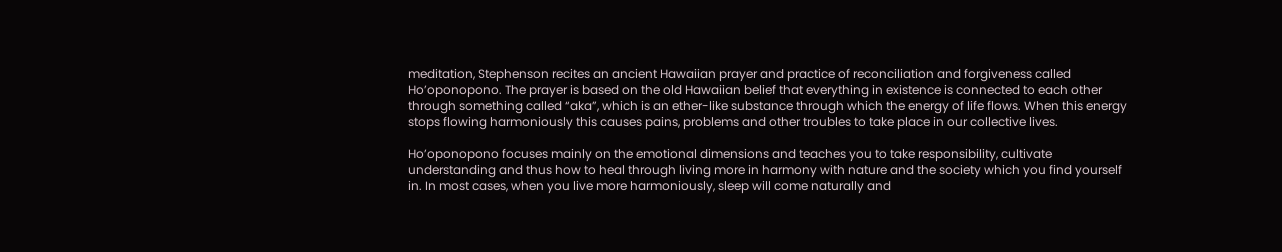meditation, Stephenson recites an ancient Hawaiian prayer and practice of reconciliation and forgiveness called Ho’oponopono. The prayer is based on the old Hawaiian belief that everything in existence is connected to each other through something called “aka”, which is an ether-like substance through which the energy of life flows. When this energy stops flowing harmoniously this causes pains, problems and other troubles to take place in our collective lives.

Ho’oponopono focuses mainly on the emotional dimensions and teaches you to take responsibility, cultivate understanding and thus how to heal through living more in harmony with nature and the society which you find yourself in. In most cases, when you live more harmoniously, sleep will come naturally and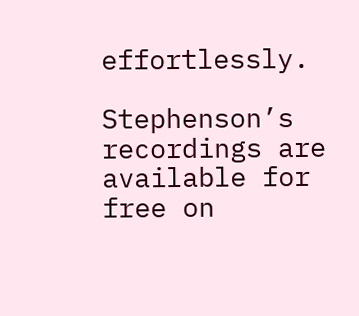effortlessly.

Stephenson’s recordings are available for free on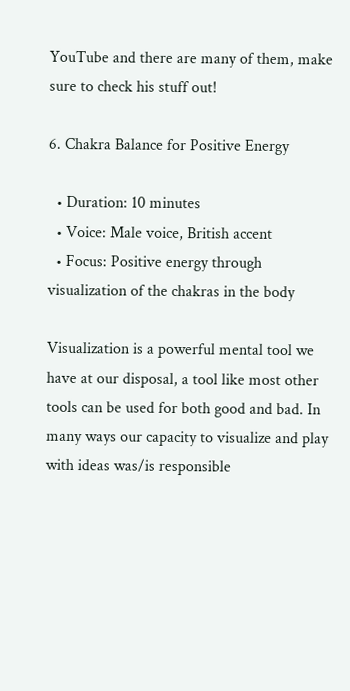YouTube and there are many of them, make sure to check his stuff out!

6. Chakra Balance for Positive Energy

  • Duration: 10 minutes
  • Voice: Male voice, British accent
  • Focus: Positive energy through visualization of the chakras in the body

Visualization is a powerful mental tool we have at our disposal, a tool like most other tools can be used for both good and bad. In many ways our capacity to visualize and play with ideas was/is responsible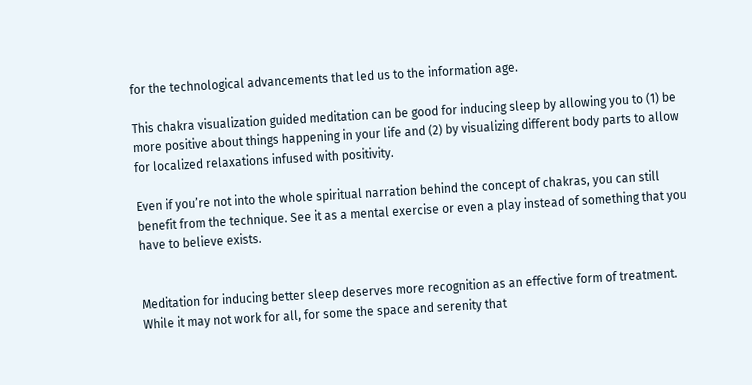for the technological advancements that led us to the information age.

This chakra visualization guided meditation can be good for inducing sleep by allowing you to (1) be more positive about things happening in your life and (2) by visualizing different body parts to allow for localized relaxations infused with positivity.

Even if you’re not into the whole spiritual narration behind the concept of chakras, you can still benefit from the technique. See it as a mental exercise or even a play instead of something that you have to believe exists.


Meditation for inducing better sleep deserves more recognition as an effective form of treatment. While it may not work for all, for some the space and serenity that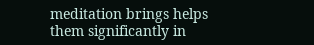meditation brings helps them significantly in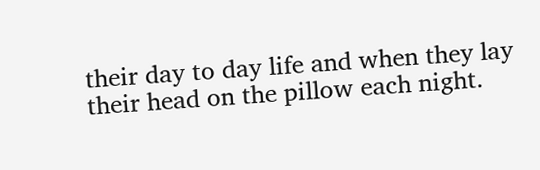their day to day life and when they lay their head on the pillow each night.